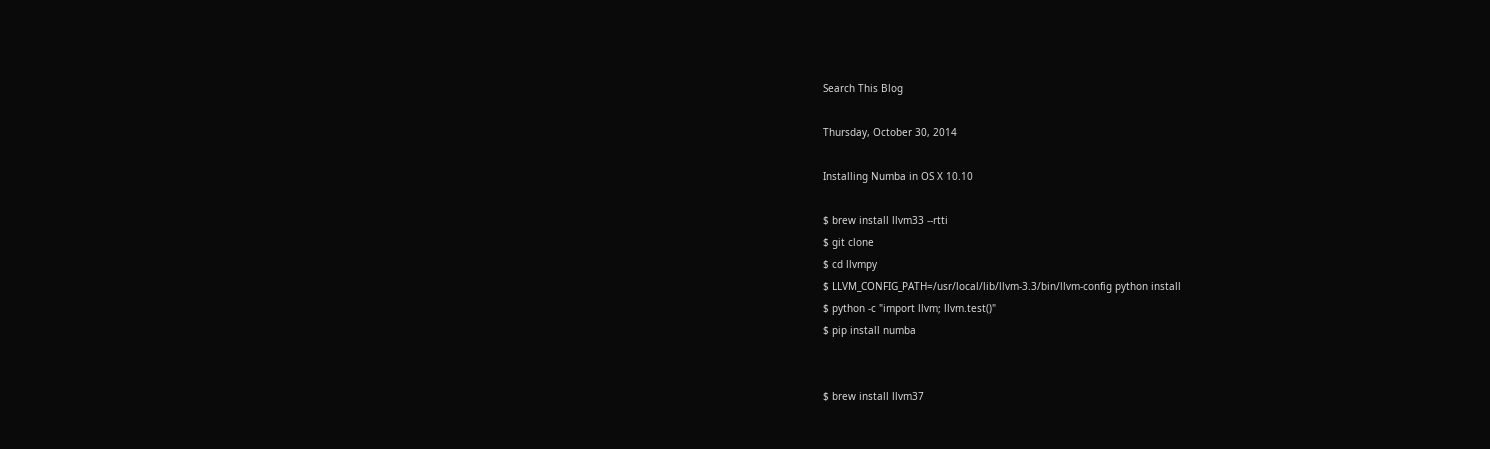Search This Blog

Thursday, October 30, 2014

Installing Numba in OS X 10.10

$ brew install llvm33 --rtti
$ git clone
$ cd llvmpy
$ LLVM_CONFIG_PATH=/usr/local/lib/llvm-3.3/bin/llvm-config python install
$ python -c "import llvm; llvm.test()"
$ pip install numba


$ brew install llvm37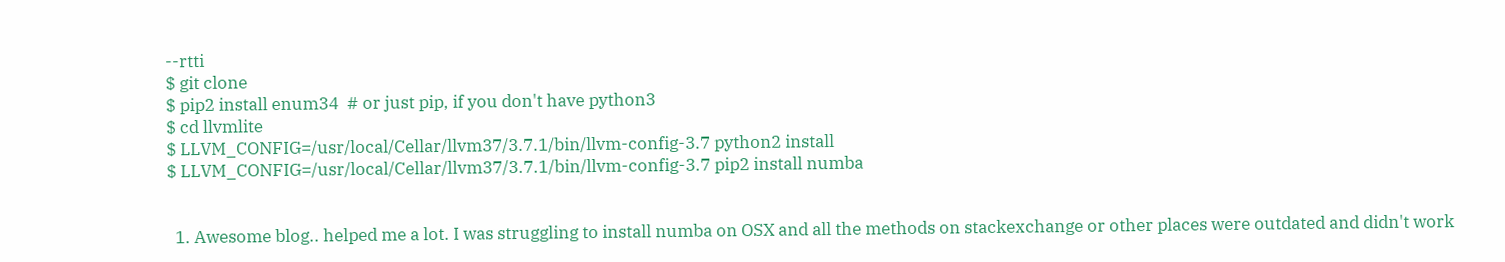--rtti
$ git clone
$ pip2 install enum34  # or just pip, if you don't have python3
$ cd llvmlite
$ LLVM_CONFIG=/usr/local/Cellar/llvm37/3.7.1/bin/llvm-config-3.7 python2 install
$ LLVM_CONFIG=/usr/local/Cellar/llvm37/3.7.1/bin/llvm-config-3.7 pip2 install numba


  1. Awesome blog.. helped me a lot. I was struggling to install numba on OSX and all the methods on stackexchange or other places were outdated and didn't work